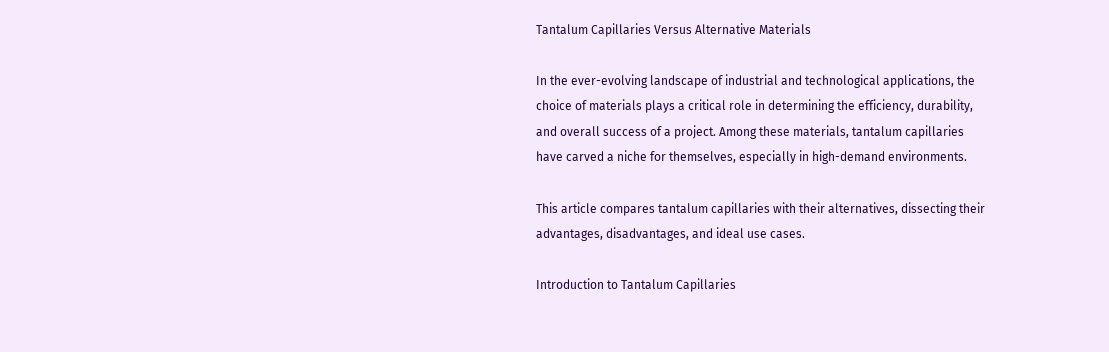Tantalum Capillaries Versus Alternative Materials

In the ever-evolving landscape of industrial and technological applications, the choice of materials plays a critical role in determining the efficiency, durability, and overall success of a project. Among these materials, tantalum capillaries have carved a niche for themselves, especially in high-demand environments.

This article compares tantalum capillaries with their alternatives, dissecting their advantages, disadvantages, and ideal use cases.

Introduction to Tantalum Capillaries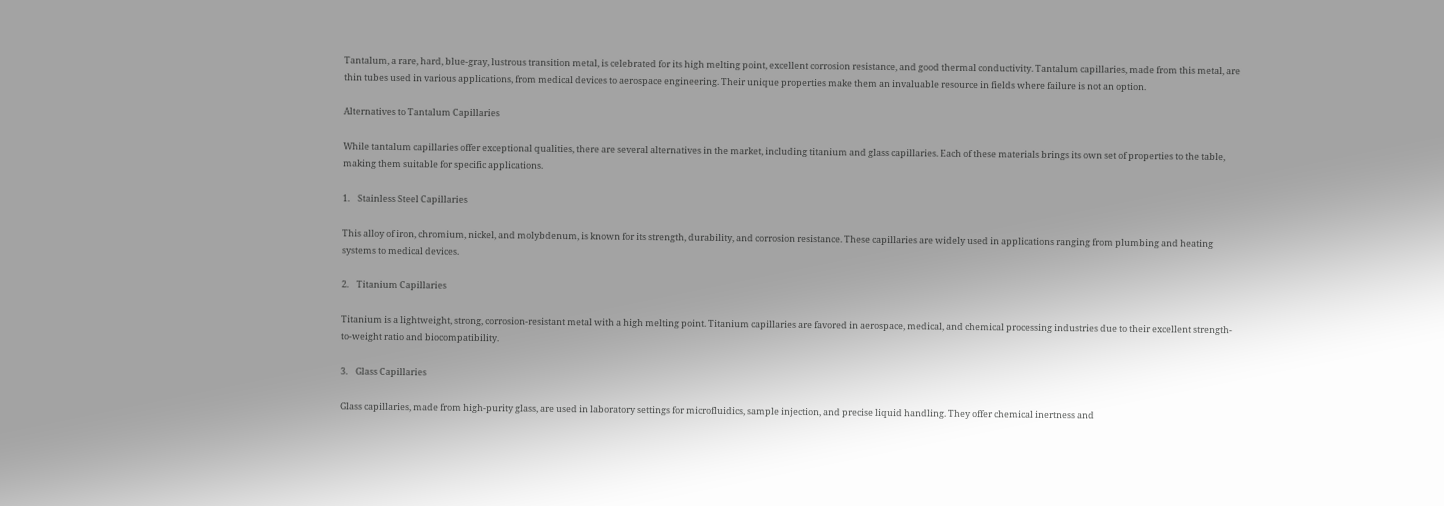Tantalum, a rare, hard, blue-gray, lustrous transition metal, is celebrated for its high melting point, excellent corrosion resistance, and good thermal conductivity. Tantalum capillaries, made from this metal, are thin tubes used in various applications, from medical devices to aerospace engineering. Their unique properties make them an invaluable resource in fields where failure is not an option.

Alternatives to Tantalum Capillaries

While tantalum capillaries offer exceptional qualities, there are several alternatives in the market, including titanium and glass capillaries. Each of these materials brings its own set of properties to the table, making them suitable for specific applications.

1.    Stainless Steel Capillaries

This alloy of iron, chromium, nickel, and molybdenum, is known for its strength, durability, and corrosion resistance. These capillaries are widely used in applications ranging from plumbing and heating systems to medical devices.

2.    Titanium Capillaries

Titanium is a lightweight, strong, corrosion-resistant metal with a high melting point. Titanium capillaries are favored in aerospace, medical, and chemical processing industries due to their excellent strength-to-weight ratio and biocompatibility.

3.    Glass Capillaries

Glass capillaries, made from high-purity glass, are used in laboratory settings for microfluidics, sample injection, and precise liquid handling. They offer chemical inertness and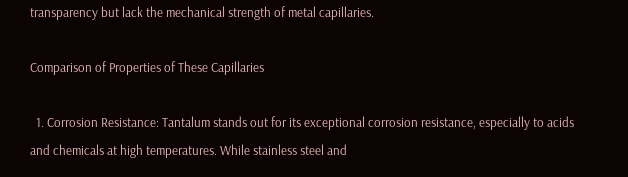transparency but lack the mechanical strength of metal capillaries.

Comparison of Properties of These Capillaries

  1. Corrosion Resistance: Tantalum stands out for its exceptional corrosion resistance, especially to acids and chemicals at high temperatures. While stainless steel and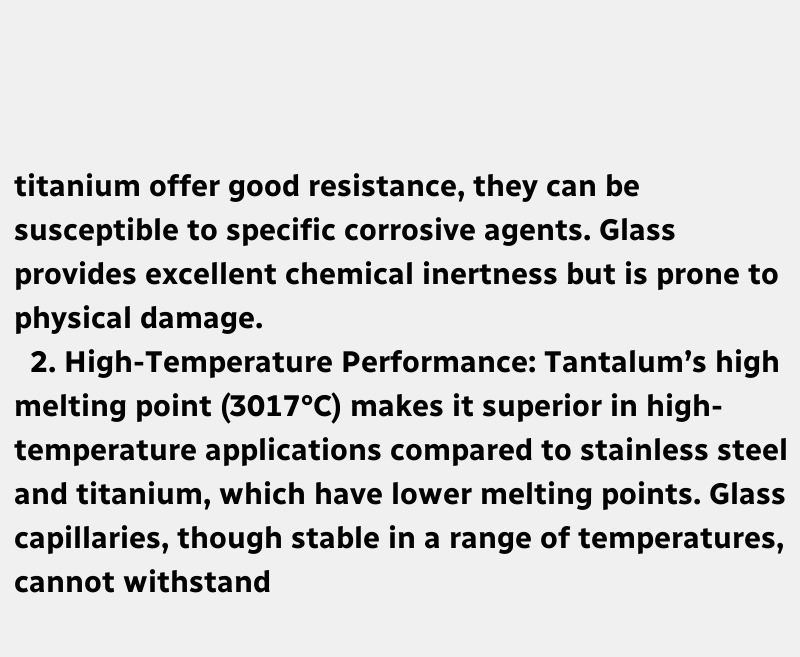titanium offer good resistance, they can be susceptible to specific corrosive agents. Glass provides excellent chemical inertness but is prone to physical damage.
  2. High-Temperature Performance: Tantalum’s high melting point (3017°C) makes it superior in high-temperature applications compared to stainless steel and titanium, which have lower melting points. Glass capillaries, though stable in a range of temperatures, cannot withstand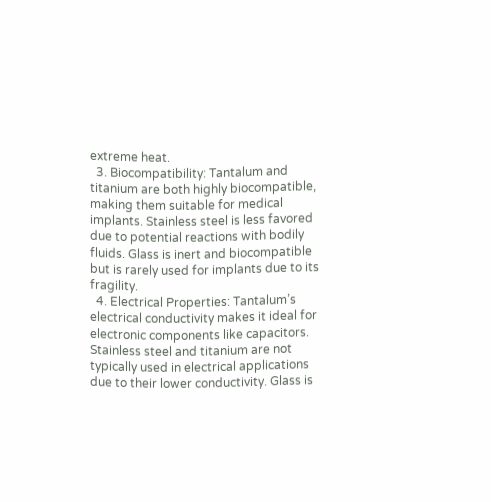extreme heat.
  3. Biocompatibility: Tantalum and titanium are both highly biocompatible, making them suitable for medical implants. Stainless steel is less favored due to potential reactions with bodily fluids. Glass is inert and biocompatible but is rarely used for implants due to its fragility.
  4. Electrical Properties: Tantalum’s electrical conductivity makes it ideal for electronic components like capacitors. Stainless steel and titanium are not typically used in electrical applications due to their lower conductivity. Glass is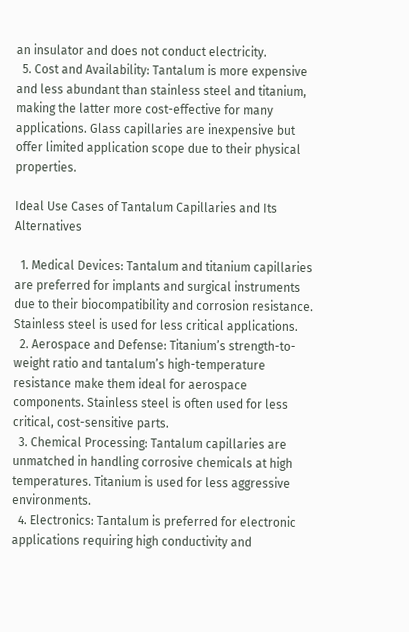an insulator and does not conduct electricity.
  5. Cost and Availability: Tantalum is more expensive and less abundant than stainless steel and titanium, making the latter more cost-effective for many applications. Glass capillaries are inexpensive but offer limited application scope due to their physical properties.

Ideal Use Cases of Tantalum Capillaries and Its Alternatives

  1. Medical Devices: Tantalum and titanium capillaries are preferred for implants and surgical instruments due to their biocompatibility and corrosion resistance. Stainless steel is used for less critical applications.
  2. Aerospace and Defense: Titanium’s strength-to-weight ratio and tantalum’s high-temperature resistance make them ideal for aerospace components. Stainless steel is often used for less critical, cost-sensitive parts.
  3. Chemical Processing: Tantalum capillaries are unmatched in handling corrosive chemicals at high temperatures. Titanium is used for less aggressive environments.
  4. Electronics: Tantalum is preferred for electronic applications requiring high conductivity and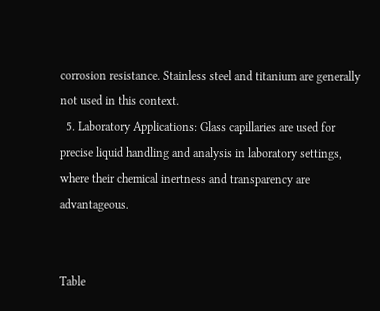corrosion resistance. Stainless steel and titanium are generally not used in this context.
  5. Laboratory Applications: Glass capillaries are used for precise liquid handling and analysis in laboratory settings, where their chemical inertness and transparency are advantageous.


Table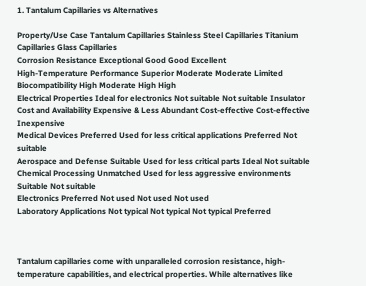1. Tantalum Capillaries vs Alternatives

Property/Use Case Tantalum Capillaries Stainless Steel Capillaries Titanium Capillaries Glass Capillaries
Corrosion Resistance Exceptional Good Good Excellent
High-Temperature Performance Superior Moderate Moderate Limited
Biocompatibility High Moderate High High
Electrical Properties Ideal for electronics Not suitable Not suitable Insulator
Cost and Availability Expensive & Less Abundant Cost-effective Cost-effective Inexpensive
Medical Devices Preferred Used for less critical applications Preferred Not suitable
Aerospace and Defense Suitable Used for less critical parts Ideal Not suitable
Chemical Processing Unmatched Used for less aggressive environments Suitable Not suitable
Electronics Preferred Not used Not used Not used
Laboratory Applications Not typical Not typical Not typical Preferred



Tantalum capillaries come with unparalleled corrosion resistance, high-temperature capabilities, and electrical properties. While alternatives like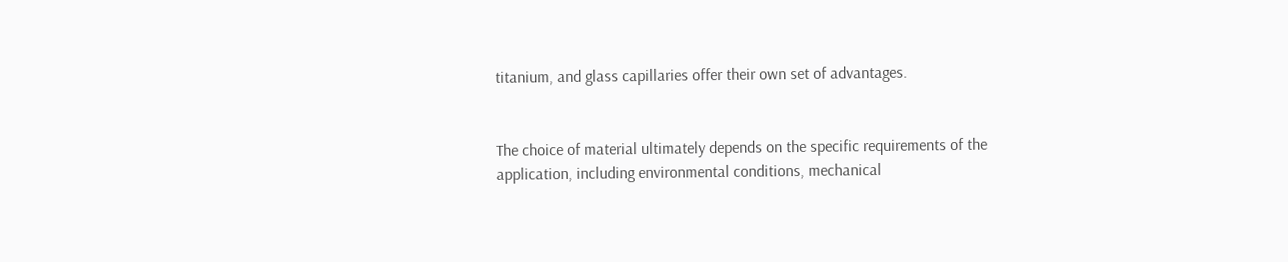titanium, and glass capillaries offer their own set of advantages.


The choice of material ultimately depends on the specific requirements of the application, including environmental conditions, mechanical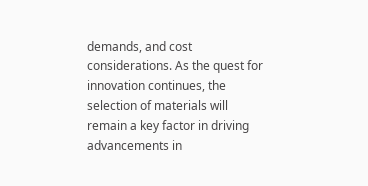demands, and cost considerations. As the quest for innovation continues, the selection of materials will remain a key factor in driving advancements in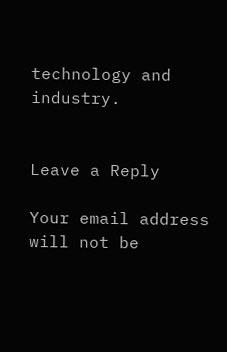technology and industry.


Leave a Reply

Your email address will not be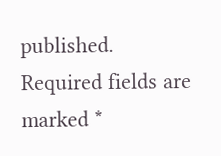published. Required fields are marked *